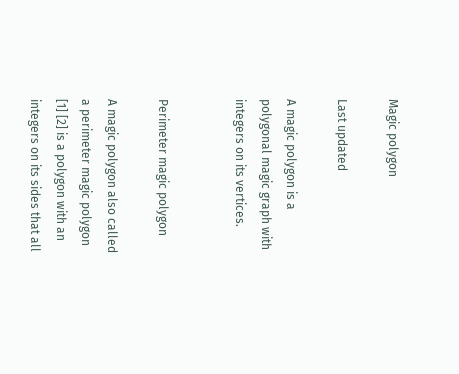Magic polygon

Last updated

A magic polygon is a polygonal magic graph with integers on its vertices.


Perimeter magic polygon

A magic polygon also called a perimeter magic polygon [1] [2] is a polygon with an integers on its sides that all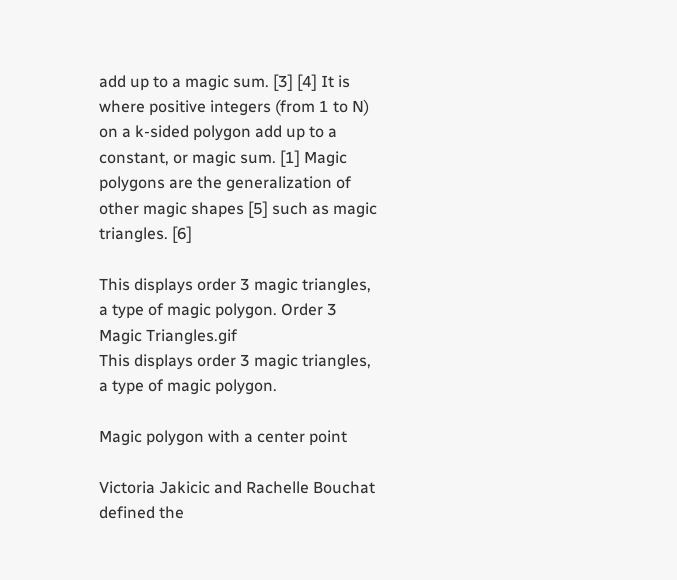add up to a magic sum. [3] [4] It is where positive integers (from 1 to N) on a k-sided polygon add up to a constant, or magic sum. [1] Magic polygons are the generalization of other magic shapes [5] such as magic triangles. [6]

This displays order 3 magic triangles, a type of magic polygon. Order 3 Magic Triangles.gif
This displays order 3 magic triangles, a type of magic polygon.

Magic polygon with a center point

Victoria Jakicic and Rachelle Bouchat defined the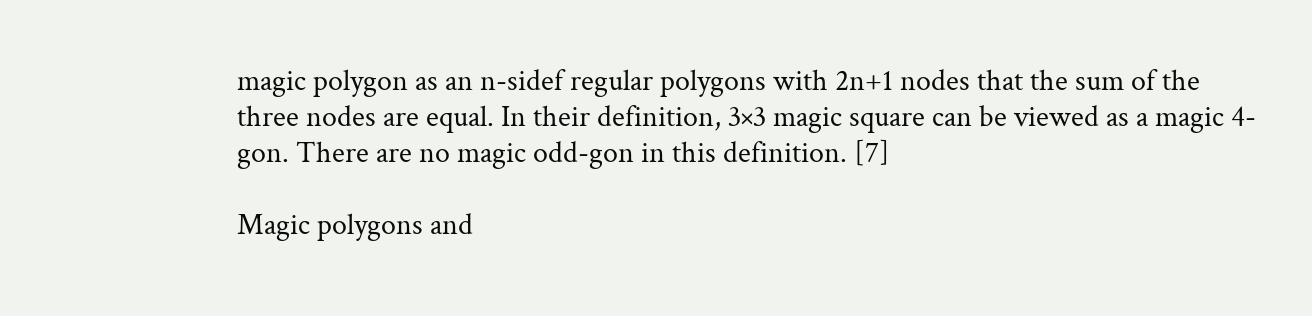magic polygon as an n-sidef regular polygons with 2n+1 nodes that the sum of the three nodes are equal. In their definition, 3×3 magic square can be viewed as a magic 4-gon. There are no magic odd-gon in this definition. [7]

Magic polygons and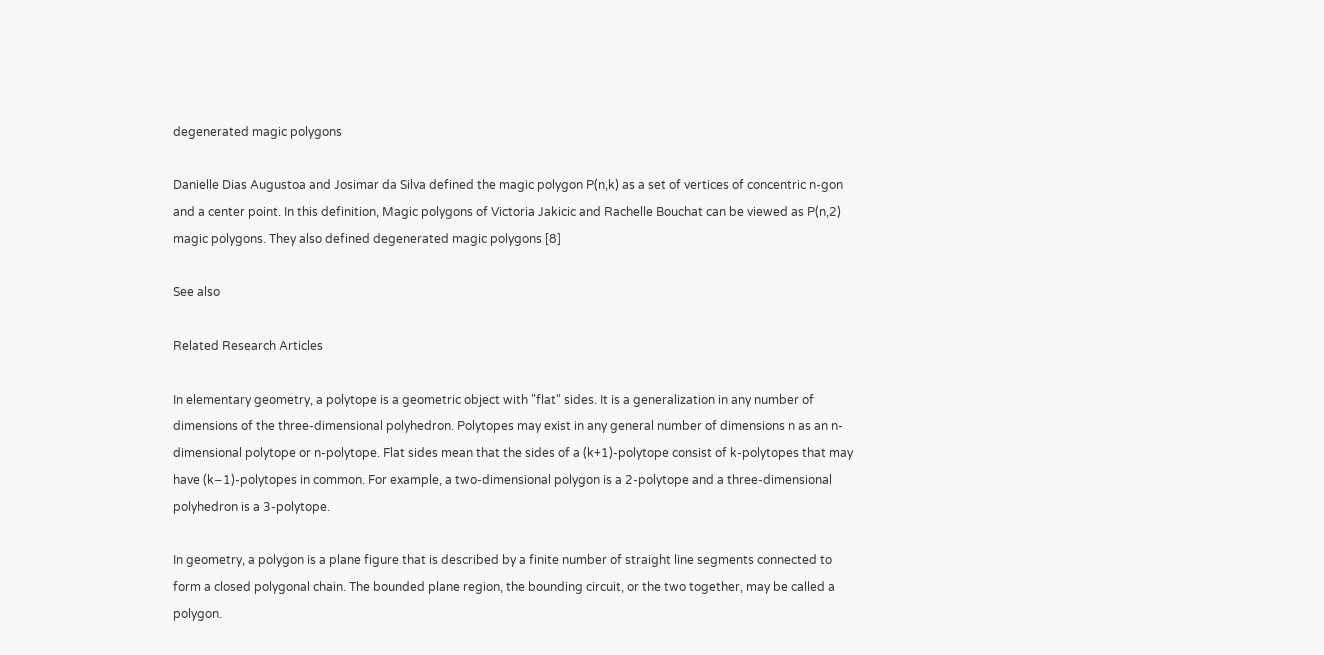degenerated magic polygons

Danielle Dias Augustoa and Josimar da Silva defined the magic polygon P(n,k) as a set of vertices of concentric n-gon and a center point. In this definition, Magic polygons of Victoria Jakicic and Rachelle Bouchat can be viewed as P(n,2) magic polygons. They also defined degenerated magic polygons [8]

See also

Related Research Articles

In elementary geometry, a polytope is a geometric object with "flat" sides. It is a generalization in any number of dimensions of the three-dimensional polyhedron. Polytopes may exist in any general number of dimensions n as an n-dimensional polytope or n-polytope. Flat sides mean that the sides of a (k+1)-polytope consist of k-polytopes that may have (k−1)-polytopes in common. For example, a two-dimensional polygon is a 2-polytope and a three-dimensional polyhedron is a 3-polytope.

In geometry, a polygon is a plane figure that is described by a finite number of straight line segments connected to form a closed polygonal chain. The bounded plane region, the bounding circuit, or the two together, may be called a polygon.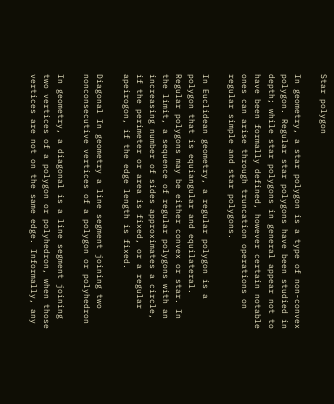Star polygon

In geometry, a star polygon is a type of non-convex polygon. Regular star polygons have been studied in depth; while star polygons in general appear not to have been formally defined, however certain notable ones can arise through truncation operations on regular simple and star polygons.

In Euclidean geometry, a regular polygon is a polygon that is equiangular and equilateral. Regular polygons may be either convex or star. In the limit, a sequence of regular polygons with an increasing number of sides approximates a circle, if the perimeter or area is fixed, or a regular apeirogon, if the edge length is fixed.

Diagonal In geometry a line segment joining two nonconsecutive vertices of a polygon or polyhedron

In geometry, a diagonal is a line segment joining two vertices of a polygon or polyhedron, when those vertices are not on the same edge. Informally, any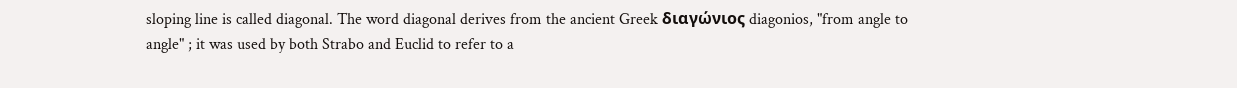sloping line is called diagonal. The word diagonal derives from the ancient Greek διαγώνιος diagonios, "from angle to angle" ; it was used by both Strabo and Euclid to refer to a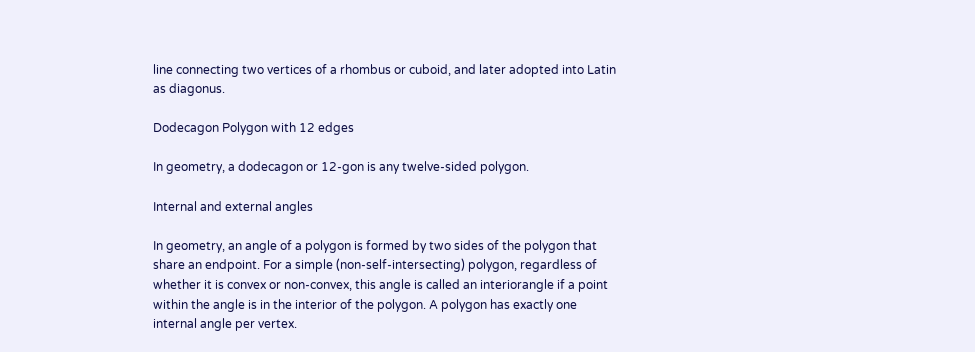line connecting two vertices of a rhombus or cuboid, and later adopted into Latin as diagonus.

Dodecagon Polygon with 12 edges

In geometry, a dodecagon or 12-gon is any twelve-sided polygon.

Internal and external angles

In geometry, an angle of a polygon is formed by two sides of the polygon that share an endpoint. For a simple (non-self-intersecting) polygon, regardless of whether it is convex or non-convex, this angle is called an interiorangle if a point within the angle is in the interior of the polygon. A polygon has exactly one internal angle per vertex.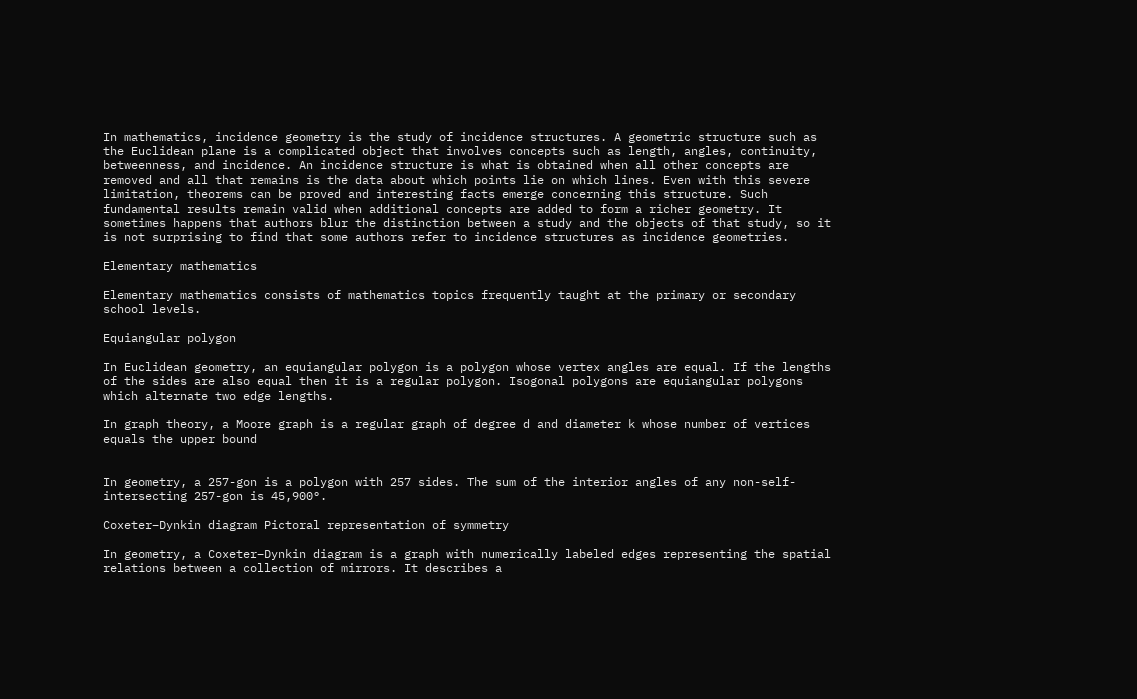In mathematics, incidence geometry is the study of incidence structures. A geometric structure such as the Euclidean plane is a complicated object that involves concepts such as length, angles, continuity, betweenness, and incidence. An incidence structure is what is obtained when all other concepts are removed and all that remains is the data about which points lie on which lines. Even with this severe limitation, theorems can be proved and interesting facts emerge concerning this structure. Such fundamental results remain valid when additional concepts are added to form a richer geometry. It sometimes happens that authors blur the distinction between a study and the objects of that study, so it is not surprising to find that some authors refer to incidence structures as incidence geometries.

Elementary mathematics

Elementary mathematics consists of mathematics topics frequently taught at the primary or secondary school levels.

Equiangular polygon

In Euclidean geometry, an equiangular polygon is a polygon whose vertex angles are equal. If the lengths of the sides are also equal then it is a regular polygon. Isogonal polygons are equiangular polygons which alternate two edge lengths.

In graph theory, a Moore graph is a regular graph of degree d and diameter k whose number of vertices equals the upper bound


In geometry, a 257-gon is a polygon with 257 sides. The sum of the interior angles of any non-self-intersecting 257-gon is 45,900°.

Coxeter–Dynkin diagram Pictoral representation of symmetry

In geometry, a Coxeter–Dynkin diagram is a graph with numerically labeled edges representing the spatial relations between a collection of mirrors. It describes a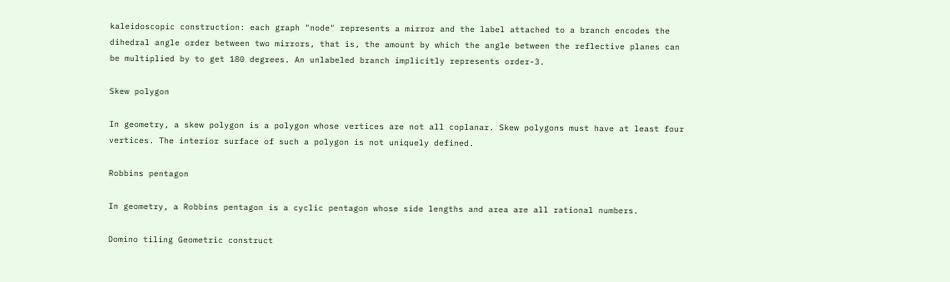kaleidoscopic construction: each graph "node" represents a mirror and the label attached to a branch encodes the dihedral angle order between two mirrors, that is, the amount by which the angle between the reflective planes can be multiplied by to get 180 degrees. An unlabeled branch implicitly represents order-3.

Skew polygon

In geometry, a skew polygon is a polygon whose vertices are not all coplanar. Skew polygons must have at least four vertices. The interior surface of such a polygon is not uniquely defined.

Robbins pentagon

In geometry, a Robbins pentagon is a cyclic pentagon whose side lengths and area are all rational numbers.

Domino tiling Geometric construct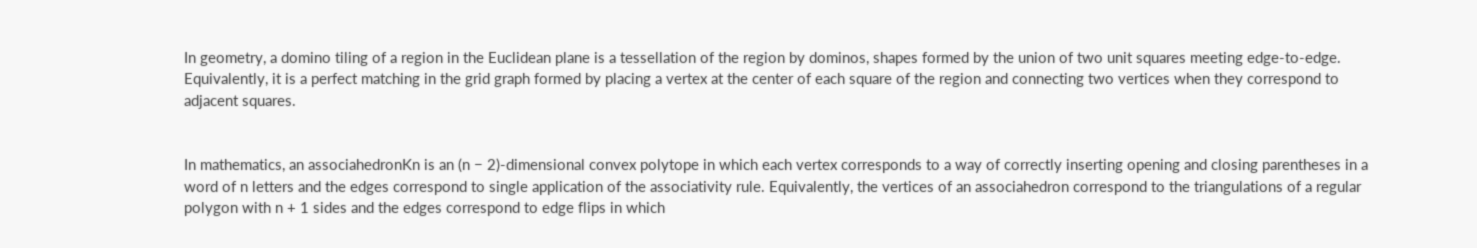In geometry, a domino tiling of a region in the Euclidean plane is a tessellation of the region by dominos, shapes formed by the union of two unit squares meeting edge-to-edge. Equivalently, it is a perfect matching in the grid graph formed by placing a vertex at the center of each square of the region and connecting two vertices when they correspond to adjacent squares.


In mathematics, an associahedronKn is an (n − 2)-dimensional convex polytope in which each vertex corresponds to a way of correctly inserting opening and closing parentheses in a word of n letters and the edges correspond to single application of the associativity rule. Equivalently, the vertices of an associahedron correspond to the triangulations of a regular polygon with n + 1 sides and the edges correspond to edge flips in which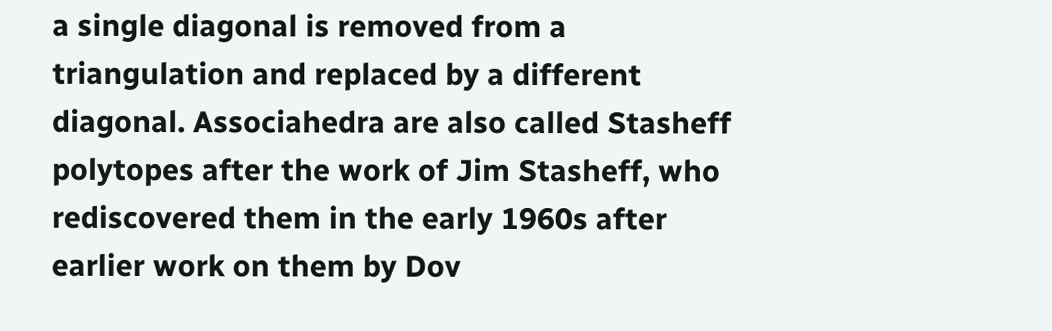a single diagonal is removed from a triangulation and replaced by a different diagonal. Associahedra are also called Stasheff polytopes after the work of Jim Stasheff, who rediscovered them in the early 1960s after earlier work on them by Dov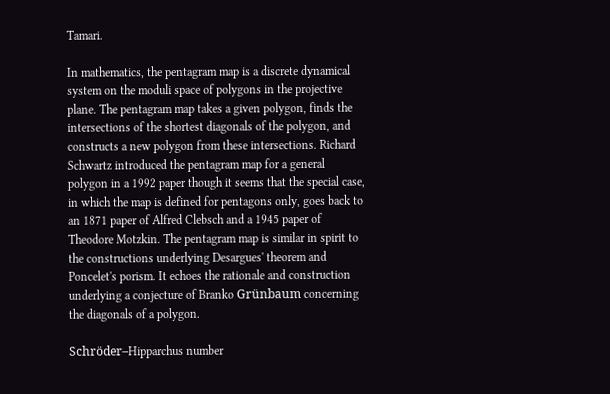Tamari.

In mathematics, the pentagram map is a discrete dynamical system on the moduli space of polygons in the projective plane. The pentagram map takes a given polygon, finds the intersections of the shortest diagonals of the polygon, and constructs a new polygon from these intersections. Richard Schwartz introduced the pentagram map for a general polygon in a 1992 paper though it seems that the special case, in which the map is defined for pentagons only, goes back to an 1871 paper of Alfred Clebsch and a 1945 paper of Theodore Motzkin. The pentagram map is similar in spirit to the constructions underlying Desargues' theorem and Poncelet's porism. It echoes the rationale and construction underlying a conjecture of Branko Grünbaum concerning the diagonals of a polygon.

Schröder–Hipparchus number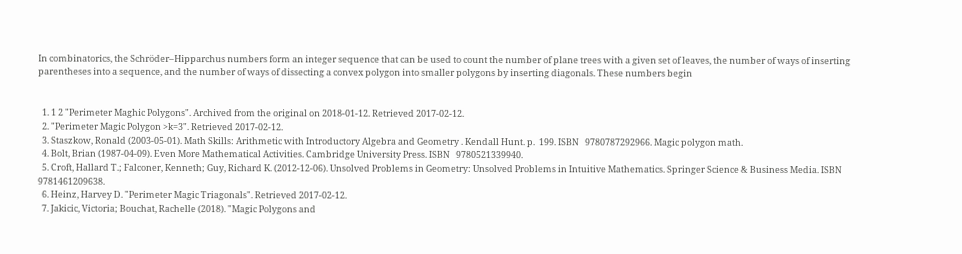In combinatorics, the Schröder–Hipparchus numbers form an integer sequence that can be used to count the number of plane trees with a given set of leaves, the number of ways of inserting parentheses into a sequence, and the number of ways of dissecting a convex polygon into smaller polygons by inserting diagonals. These numbers begin


  1. 1 2 "Perimeter Maghic Polygons". Archived from the original on 2018-01-12. Retrieved 2017-02-12.
  2. "Perimeter Magic Polygon >k=3". Retrieved 2017-02-12.
  3. Staszkow, Ronald (2003-05-01). Math Skills: Arithmetic with Introductory Algebra and Geometry . Kendall Hunt. p.  199. ISBN   9780787292966. Magic polygon math.
  4. Bolt, Brian (1987-04-09). Even More Mathematical Activities. Cambridge University Press. ISBN   9780521339940.
  5. Croft, Hallard T.; Falconer, Kenneth; Guy, Richard K. (2012-12-06). Unsolved Problems in Geometry: Unsolved Problems in Intuitive Mathematics. Springer Science & Business Media. ISBN   9781461209638.
  6. Heinz, Harvey D. "Perimeter Magic Triagonals". Retrieved 2017-02-12.
  7. Jakicic, Victoria; Bouchat, Rachelle (2018). "Magic Polygons and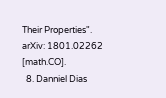Their Properties". arXiv: 1801.02262 [math.CO].
  8. Danniel Dias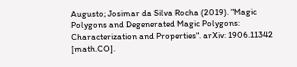Augusto; Josimar da Silva Rocha (2019). "Magic Polygons and Degenerated Magic Polygons: Characterization and Properties". arXiv: 1906.11342 [math.CO].